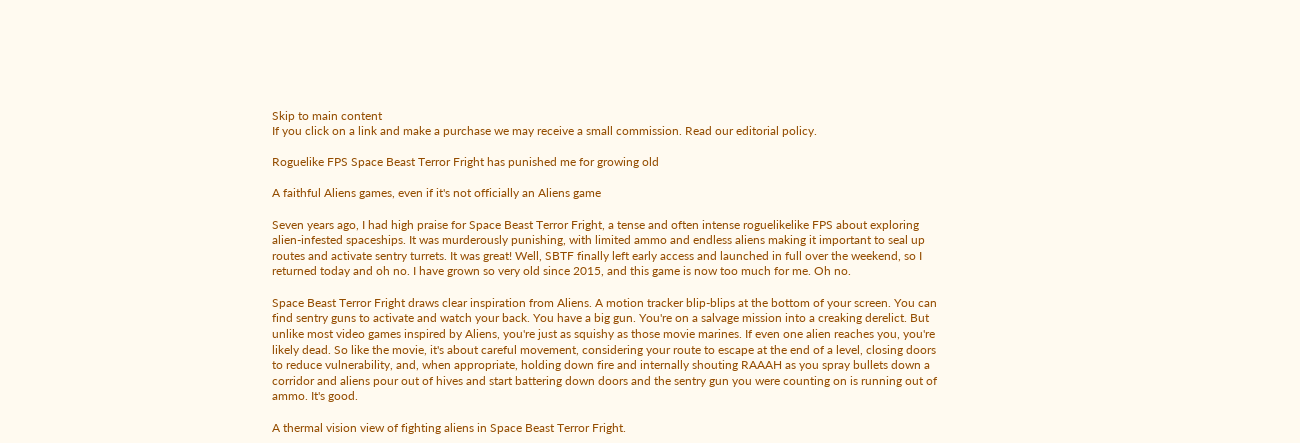Skip to main content
If you click on a link and make a purchase we may receive a small commission. Read our editorial policy.

Roguelike FPS Space Beast Terror Fright has punished me for growing old

A faithful Aliens games, even if it's not officially an Aliens game

Seven years ago, I had high praise for Space Beast Terror Fright, a tense and often intense roguelikelike FPS about exploring alien-infested spaceships. It was murderously punishing, with limited ammo and endless aliens making it important to seal up routes and activate sentry turrets. It was great! Well, SBTF finally left early access and launched in full over the weekend, so I returned today and oh no. I have grown so very old since 2015, and this game is now too much for me. Oh no.

Space Beast Terror Fright draws clear inspiration from Aliens. A motion tracker blip-blips at the bottom of your screen. You can find sentry guns to activate and watch your back. You have a big gun. You're on a salvage mission into a creaking derelict. But unlike most video games inspired by Aliens, you're just as squishy as those movie marines. If even one alien reaches you, you're likely dead. So like the movie, it's about careful movement, considering your route to escape at the end of a level, closing doors to reduce vulnerability, and, when appropriate, holding down fire and internally shouting RAAAH as you spray bullets down a corridor and aliens pour out of hives and start battering down doors and the sentry gun you were counting on is running out of ammo. It's good.

A thermal vision view of fighting aliens in Space Beast Terror Fright.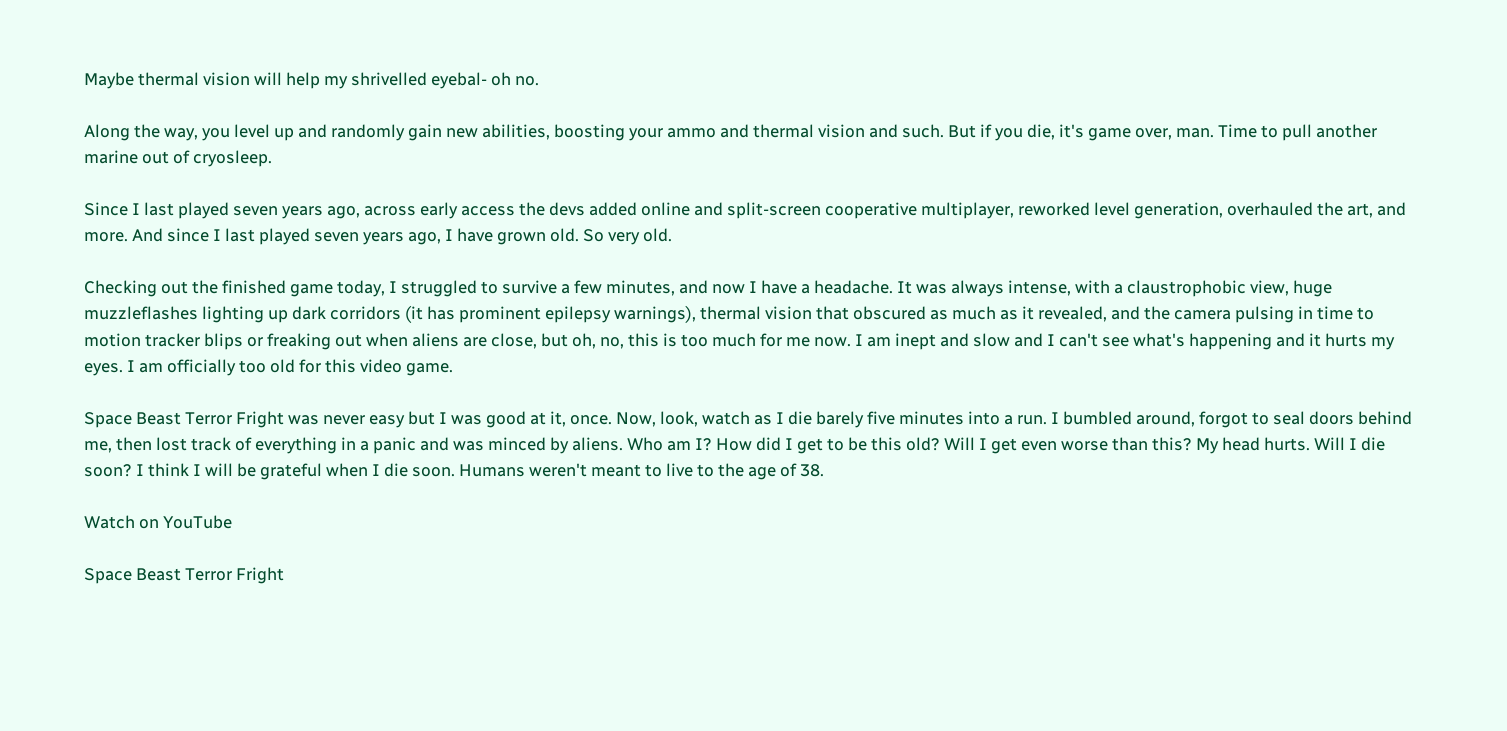Maybe thermal vision will help my shrivelled eyebal- oh no.

Along the way, you level up and randomly gain new abilities, boosting your ammo and thermal vision and such. But if you die, it's game over, man. Time to pull another marine out of cryosleep.

Since I last played seven years ago, across early access the devs added online and split-screen cooperative multiplayer, reworked level generation, overhauled the art, and more. And since I last played seven years ago, I have grown old. So very old.

Checking out the finished game today, I struggled to survive a few minutes, and now I have a headache. It was always intense, with a claustrophobic view, huge muzzleflashes lighting up dark corridors (it has prominent epilepsy warnings), thermal vision that obscured as much as it revealed, and the camera pulsing in time to motion tracker blips or freaking out when aliens are close, but oh, no, this is too much for me now. I am inept and slow and I can't see what's happening and it hurts my eyes. I am officially too old for this video game.

Space Beast Terror Fright was never easy but I was good at it, once. Now, look, watch as I die barely five minutes into a run. I bumbled around, forgot to seal doors behind me, then lost track of everything in a panic and was minced by aliens. Who am I? How did I get to be this old? Will I get even worse than this? My head hurts. Will I die soon? I think I will be grateful when I die soon. Humans weren't meant to live to the age of 38.

Watch on YouTube

Space Beast Terror Fright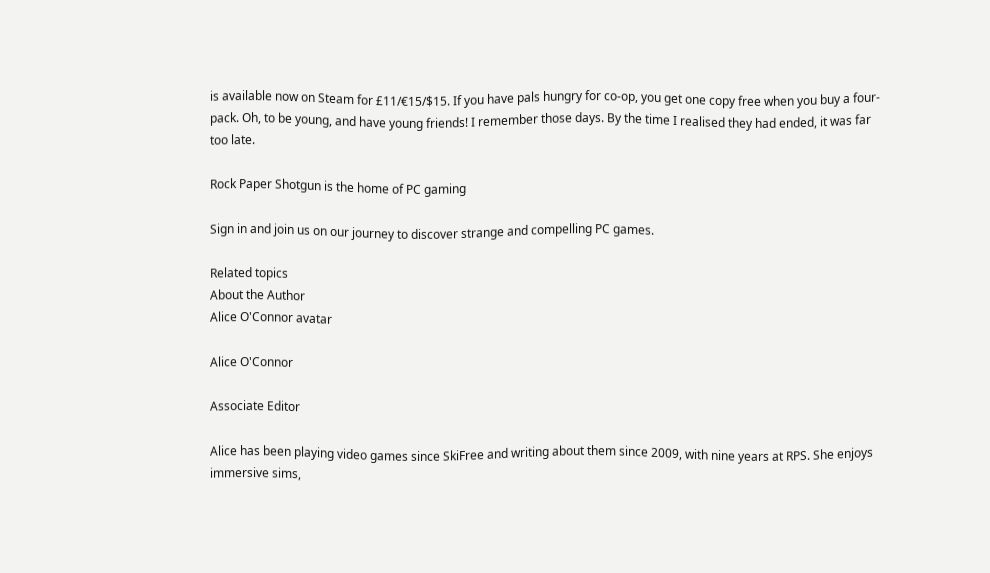is available now on Steam for £11/€15/$15. If you have pals hungry for co-op, you get one copy free when you buy a four-pack. Oh, to be young, and have young friends! I remember those days. By the time I realised they had ended, it was far too late.

Rock Paper Shotgun is the home of PC gaming

Sign in and join us on our journey to discover strange and compelling PC games.

Related topics
About the Author
Alice O'Connor avatar

Alice O'Connor

Associate Editor

Alice has been playing video games since SkiFree and writing about them since 2009, with nine years at RPS. She enjoys immersive sims,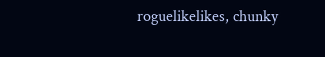roguelikelikes, chunky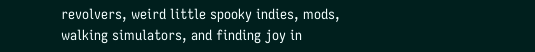revolvers, weird little spooky indies, mods, walking simulators, and finding joy in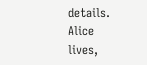details. Alice lives,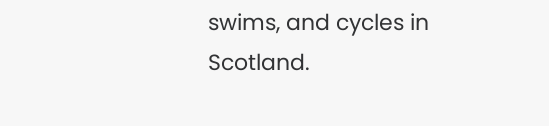swims, and cycles in Scotland.